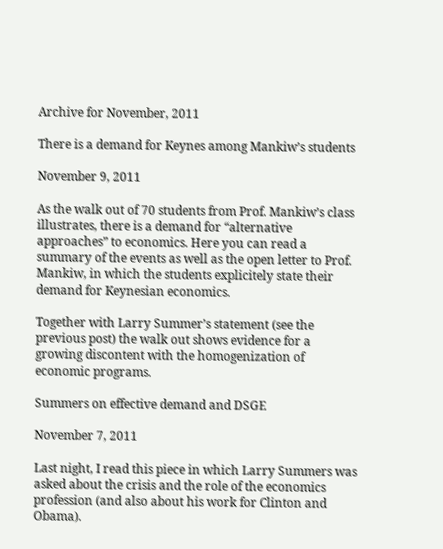Archive for November, 2011

There is a demand for Keynes among Mankiw’s students

November 9, 2011

As the walk out of 70 students from Prof. Mankiw’s class illustrates, there is a demand for “alternative approaches” to economics. Here you can read a summary of the events as well as the open letter to Prof. Mankiw, in which the students explicitely state their demand for Keynesian economics.

Together with Larry Summer’s statement (see the previous post) the walk out shows evidence for a growing discontent with the homogenization of economic programs.

Summers on effective demand and DSGE

November 7, 2011

Last night, I read this piece in which Larry Summers was asked about the crisis and the role of the economics profession (and also about his work for Clinton and Obama).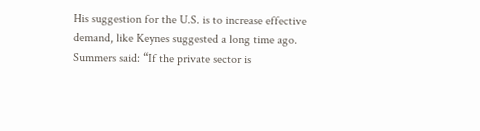His suggestion for the U.S. is to increase effective demand, like Keynes suggested a long time ago. Summers said: “If the private sector is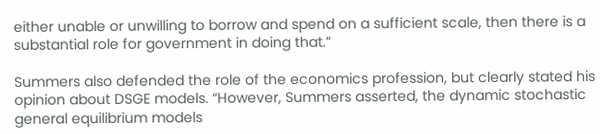either unable or unwilling to borrow and spend on a sufficient scale, then there is a substantial role for government in doing that.”

Summers also defended the role of the economics profession, but clearly stated his opinion about DSGE models. “However, Summers asserted, the dynamic stochastic general equilibrium models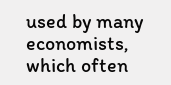used by many economists, which often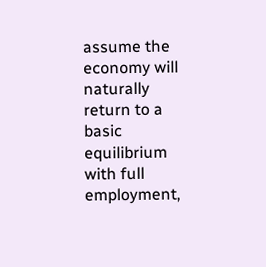assume the economy will naturally return to a basic equilibrium with full employment,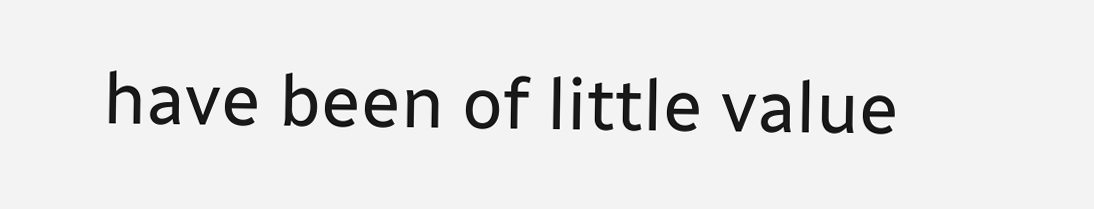have been of little value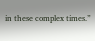in these complex times.”